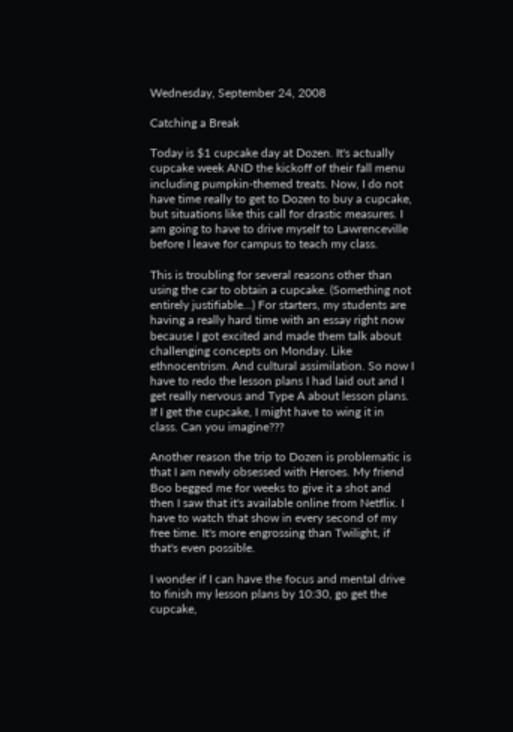Wednesday, September 24, 2008

Catching a Break

Today is $1 cupcake day at Dozen. It's actually cupcake week AND the kickoff of their fall menu including pumpkin-themed treats. Now, I do not have time really to get to Dozen to buy a cupcake, but situations like this call for drastic measures. I am going to have to drive myself to Lawrenceville before I leave for campus to teach my class.

This is troubling for several reasons other than using the car to obtain a cupcake. (Something not entirely justifiable...) For starters, my students are having a really hard time with an essay right now because I got excited and made them talk about challenging concepts on Monday. Like ethnocentrism. And cultural assimilation. So now I have to redo the lesson plans I had laid out and I get really nervous and Type A about lesson plans. If I get the cupcake, I might have to wing it in class. Can you imagine???

Another reason the trip to Dozen is problematic is that I am newly obsessed with Heroes. My friend Boo begged me for weeks to give it a shot and then I saw that it's available online from Netflix. I have to watch that show in every second of my free time. It's more engrossing than Twilight, if that's even possible.

I wonder if I can have the focus and mental drive to finish my lesson plans by 10:30, go get the cupcake,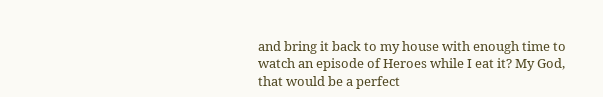and bring it back to my house with enough time to watch an episode of Heroes while I eat it? My God, that would be a perfect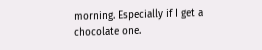morning. Especially if I get a chocolate one.